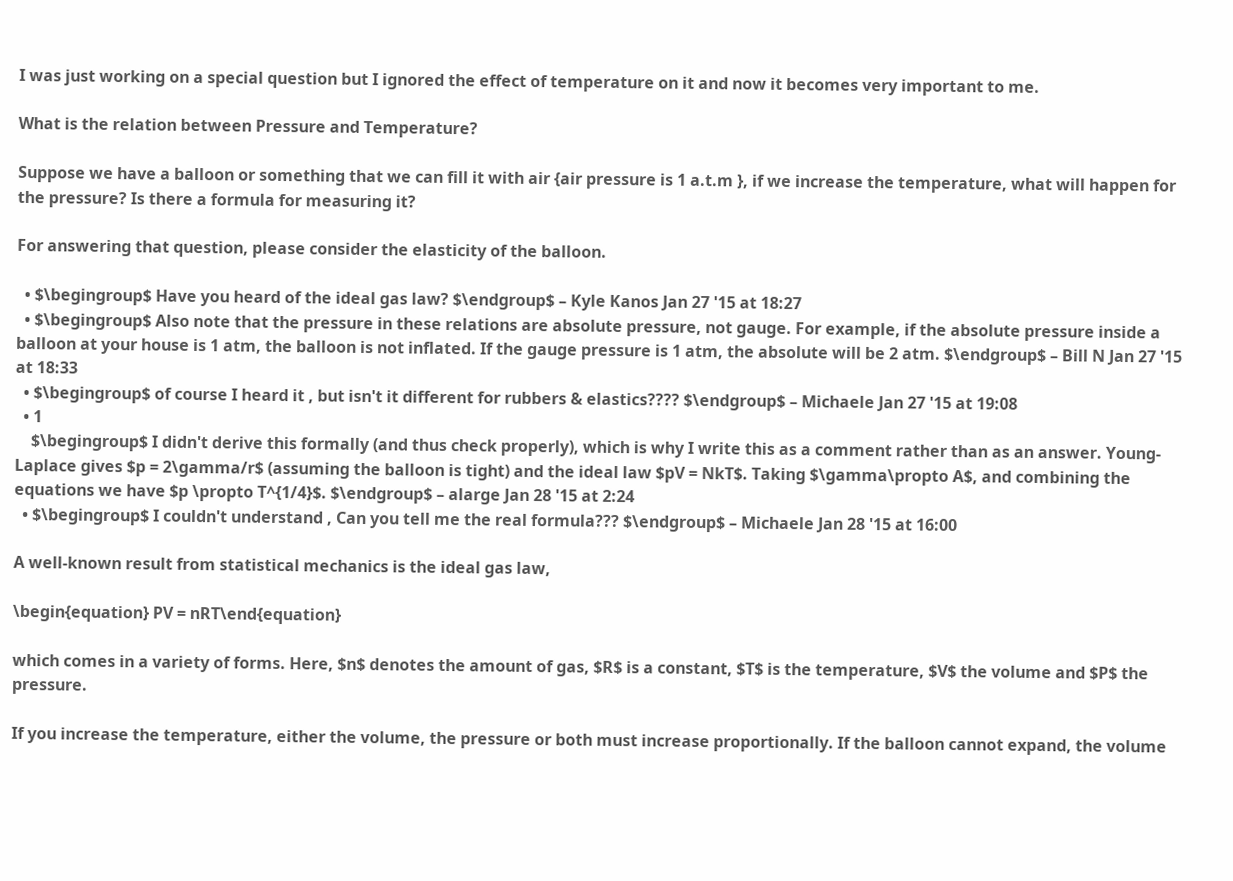I was just working on a special question but I ignored the effect of temperature on it and now it becomes very important to me.

What is the relation between Pressure and Temperature?

Suppose we have a balloon or something that we can fill it with air {air pressure is 1 a.t.m }, if we increase the temperature, what will happen for the pressure? Is there a formula for measuring it?

For answering that question, please consider the elasticity of the balloon.

  • $\begingroup$ Have you heard of the ideal gas law? $\endgroup$ – Kyle Kanos Jan 27 '15 at 18:27
  • $\begingroup$ Also note that the pressure in these relations are absolute pressure, not gauge. For example, if the absolute pressure inside a balloon at your house is 1 atm, the balloon is not inflated. If the gauge pressure is 1 atm, the absolute will be 2 atm. $\endgroup$ – Bill N Jan 27 '15 at 18:33
  • $\begingroup$ of course I heard it , but isn't it different for rubbers & elastics???? $\endgroup$ – Michaele Jan 27 '15 at 19:08
  • 1
    $\begingroup$ I didn't derive this formally (and thus check properly), which is why I write this as a comment rather than as an answer. Young-Laplace gives $p = 2\gamma/r$ (assuming the balloon is tight) and the ideal law $pV = NkT$. Taking $\gamma\propto A$, and combining the equations we have $p \propto T^{1/4}$. $\endgroup$ – alarge Jan 28 '15 at 2:24
  • $\begingroup$ I couldn't understand , Can you tell me the real formula??? $\endgroup$ – Michaele Jan 28 '15 at 16:00

A well-known result from statistical mechanics is the ideal gas law,

\begin{equation} PV = nRT\end{equation}

which comes in a variety of forms. Here, $n$ denotes the amount of gas, $R$ is a constant, $T$ is the temperature, $V$ the volume and $P$ the pressure.

If you increase the temperature, either the volume, the pressure or both must increase proportionally. If the balloon cannot expand, the volume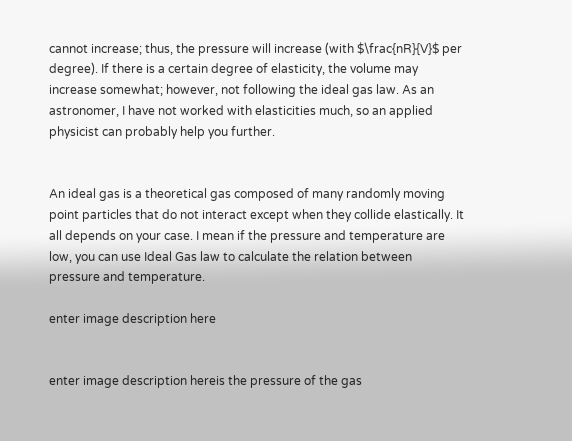cannot increase; thus, the pressure will increase (with $\frac{nR}{V}$ per degree). If there is a certain degree of elasticity, the volume may increase somewhat; however, not following the ideal gas law. As an astronomer, I have not worked with elasticities much, so an applied physicist can probably help you further.


An ideal gas is a theoretical gas composed of many randomly moving point particles that do not interact except when they collide elastically. It all depends on your case. I mean if the pressure and temperature are low, you can use Ideal Gas law to calculate the relation between pressure and temperature.

enter image description here


enter image description hereis the pressure of the gas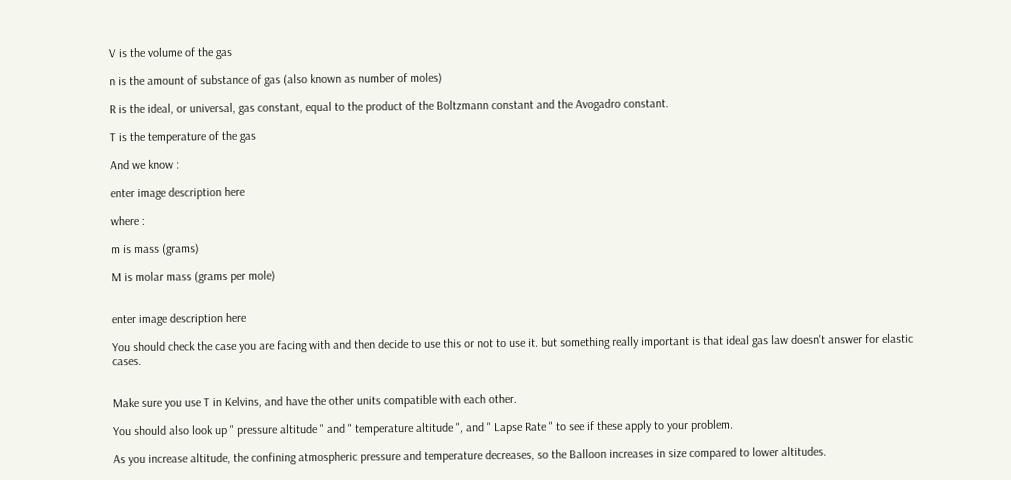V is the volume of the gas

n is the amount of substance of gas (also known as number of moles)

R is the ideal, or universal, gas constant, equal to the product of the Boltzmann constant and the Avogadro constant.

T is the temperature of the gas

And we know :

enter image description here

where :

m is mass (grams)

M is molar mass (grams per mole)


enter image description here

You should check the case you are facing with and then decide to use this or not to use it. but something really important is that ideal gas law doesn't answer for elastic cases.


Make sure you use T in Kelvins, and have the other units compatible with each other.

You should also look up " pressure altitude " and " temperature altitude ", and " Lapse Rate " to see if these apply to your problem.

As you increase altitude, the confining atmospheric pressure and temperature decreases, so the Balloon increases in size compared to lower altitudes.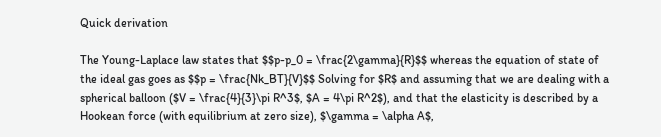Quick derivation

The Young-Laplace law states that $$p-p_0 = \frac{2\gamma}{R}$$ whereas the equation of state of the ideal gas goes as $$p = \frac{Nk_BT}{V}$$ Solving for $R$ and assuming that we are dealing with a spherical balloon ($V = \frac{4}{3}\pi R^3$, $A = 4\pi R^2$), and that the elasticity is described by a Hookean force (with equilibrium at zero size), $\gamma = \alpha A$,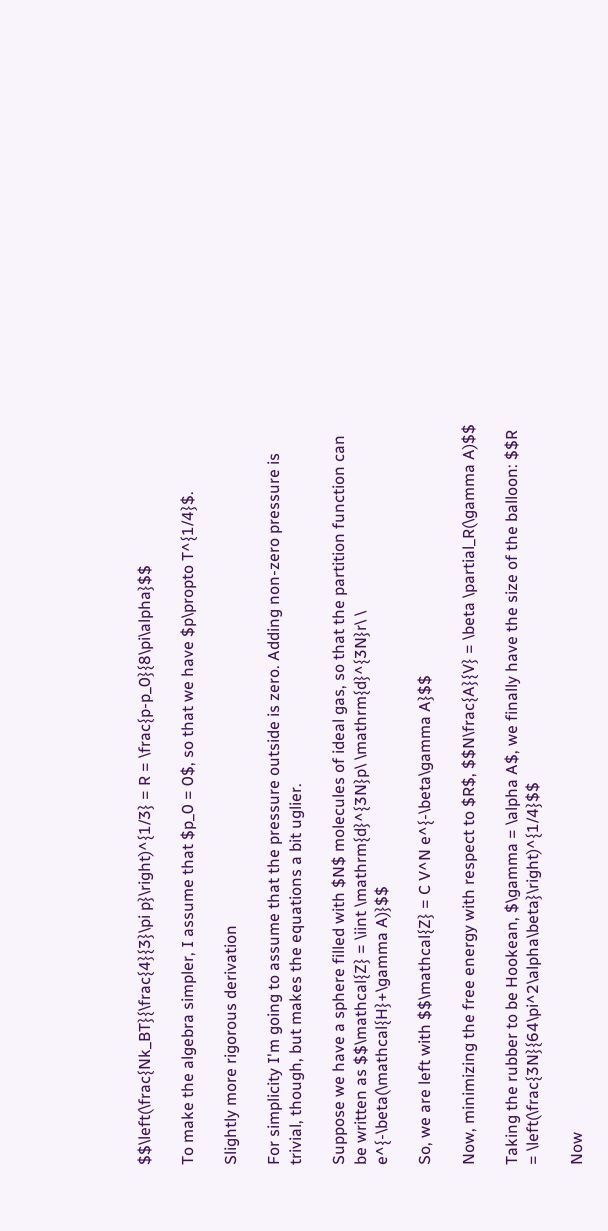$$\left(\frac{Nk_BT}{\frac{4}{3}\pi p}\right)^{1/3} = R = \frac{p-p_0}{8\pi\alpha}$$

To make the algebra simpler, I assume that $p_0 = 0$, so that we have $p\propto T^{1/4}$.

Slightly more rigorous derivation

For simplicity I'm going to assume that the pressure outside is zero. Adding non-zero pressure is trivial, though, but makes the equations a bit uglier.

Suppose we have a sphere filled with $N$ molecules of ideal gas, so that the partition function can be written as $$\mathcal{Z} = \iint \mathrm{d}^{3N}p\ \mathrm{d}^{3N}r\ \ e^{-\beta(\mathcal{H}+\gamma A)}$$

So, we are left with $$\mathcal{Z} = C V^N e^{-\beta\gamma A}$$

Now, minimizing the free energy with respect to $R$, $$N\frac{A}{V} = \beta \partial_R(\gamma A)$$

Taking the rubber to be Hookean, $\gamma = \alpha A$, we finally have the size of the balloon: $$R = \left(\frac{3N}{64\pi^2\alpha\beta}\right)^{1/4}$$

Now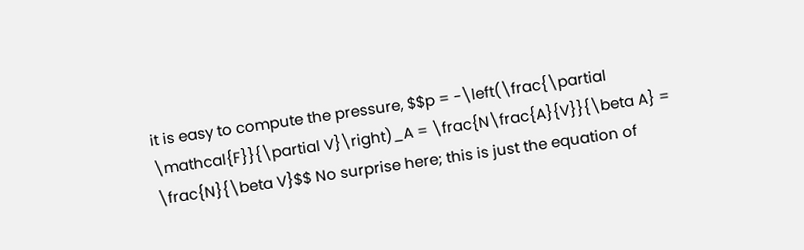it is easy to compute the pressure, $$p = -\left(\frac{\partial \mathcal{F}}{\partial V}\right)_A = \frac{N\frac{A}{V}}{\beta A} = \frac{N}{\beta V}$$ No surprise here; this is just the equation of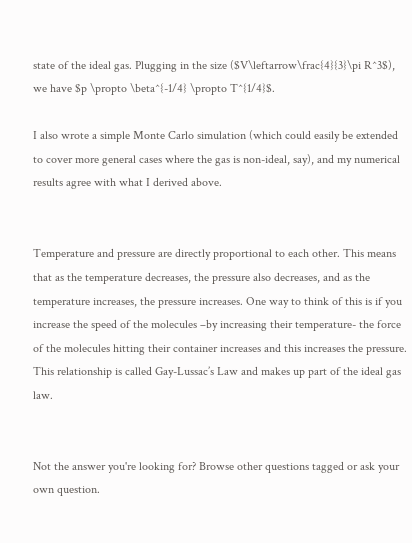state of the ideal gas. Plugging in the size ($V\leftarrow\frac{4}{3}\pi R^3$), we have $p \propto \beta^{-1/4} \propto T^{1/4}$.

I also wrote a simple Monte Carlo simulation (which could easily be extended to cover more general cases where the gas is non-ideal, say), and my numerical results agree with what I derived above.


Temperature and pressure are directly proportional to each other. This means that as the temperature decreases, the pressure also decreases, and as the temperature increases, the pressure increases. One way to think of this is if you increase the speed of the molecules –by increasing their temperature- the force of the molecules hitting their container increases and this increases the pressure. This relationship is called Gay-Lussac’s Law and makes up part of the ideal gas law.


Not the answer you're looking for? Browse other questions tagged or ask your own question.